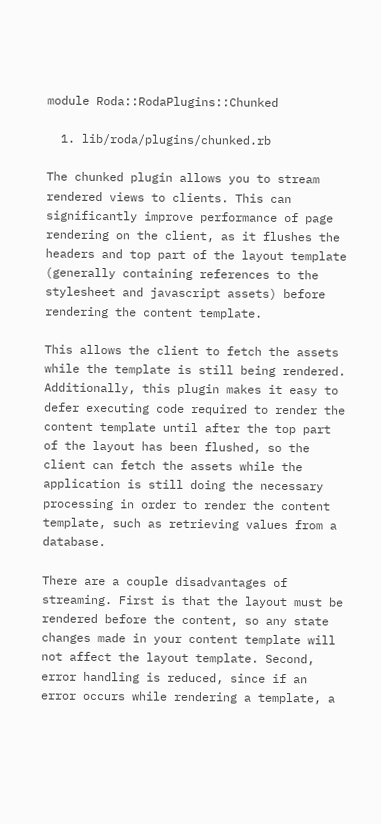module Roda::RodaPlugins::Chunked

  1. lib/roda/plugins/chunked.rb

The chunked plugin allows you to stream rendered views to clients. This can significantly improve performance of page rendering on the client, as it flushes the headers and top part of the layout template (generally containing references to the stylesheet and javascript assets) before rendering the content template.

This allows the client to fetch the assets while the template is still being rendered. Additionally, this plugin makes it easy to defer executing code required to render the content template until after the top part of the layout has been flushed, so the client can fetch the assets while the application is still doing the necessary processing in order to render the content template, such as retrieving values from a database.

There are a couple disadvantages of streaming. First is that the layout must be rendered before the content, so any state changes made in your content template will not affect the layout template. Second, error handling is reduced, since if an error occurs while rendering a template, a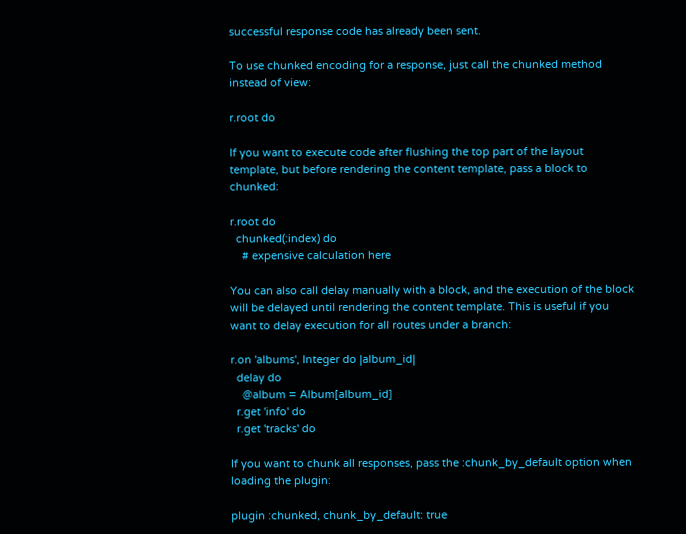successful response code has already been sent.

To use chunked encoding for a response, just call the chunked method instead of view:

r.root do

If you want to execute code after flushing the top part of the layout template, but before rendering the content template, pass a block to chunked:

r.root do
  chunked(:index) do
    # expensive calculation here

You can also call delay manually with a block, and the execution of the block will be delayed until rendering the content template. This is useful if you want to delay execution for all routes under a branch:

r.on 'albums', Integer do |album_id|
  delay do
    @album = Album[album_id]
  r.get 'info' do
  r.get 'tracks' do

If you want to chunk all responses, pass the :chunk_by_default option when loading the plugin:

plugin :chunked, chunk_by_default: true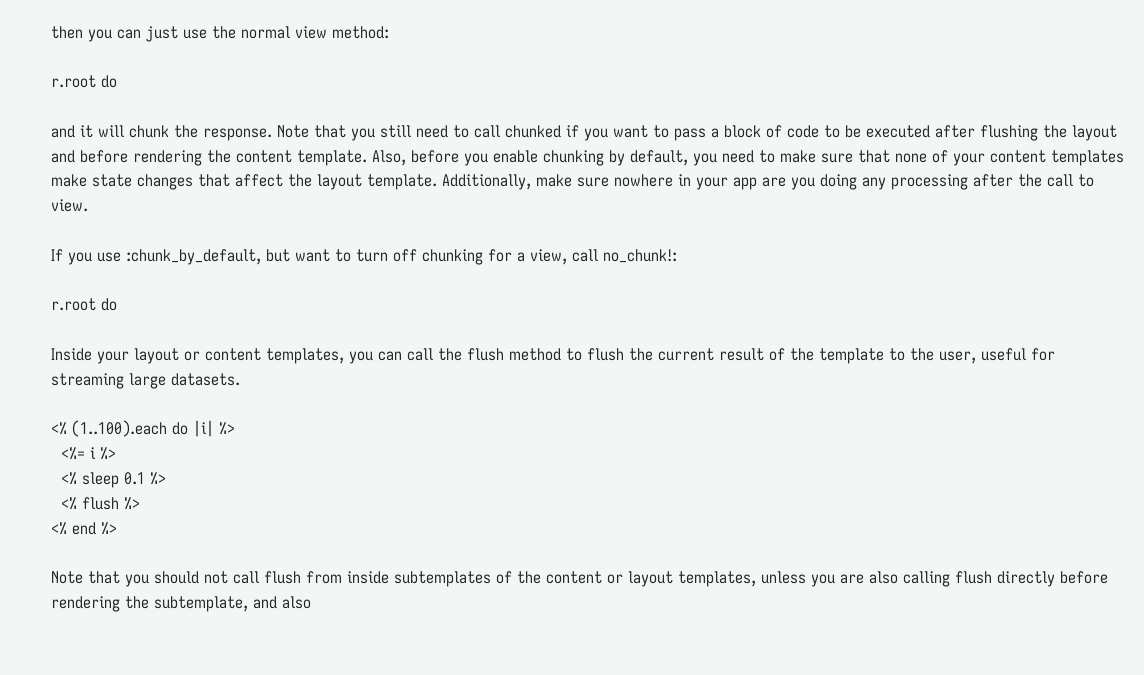then you can just use the normal view method:

r.root do

and it will chunk the response. Note that you still need to call chunked if you want to pass a block of code to be executed after flushing the layout and before rendering the content template. Also, before you enable chunking by default, you need to make sure that none of your content templates make state changes that affect the layout template. Additionally, make sure nowhere in your app are you doing any processing after the call to view.

If you use :chunk_by_default, but want to turn off chunking for a view, call no_chunk!:

r.root do

Inside your layout or content templates, you can call the flush method to flush the current result of the template to the user, useful for streaming large datasets.

<% (1..100).each do |i| %>
  <%= i %>
  <% sleep 0.1 %>
  <% flush %>
<% end %>

Note that you should not call flush from inside subtemplates of the content or layout templates, unless you are also calling flush directly before rendering the subtemplate, and also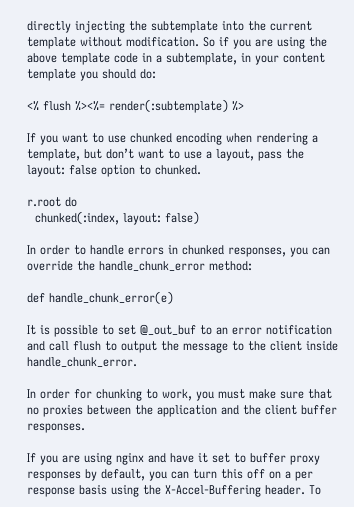directly injecting the subtemplate into the current template without modification. So if you are using the above template code in a subtemplate, in your content template you should do:

<% flush %><%= render(:subtemplate) %>

If you want to use chunked encoding when rendering a template, but don’t want to use a layout, pass the layout: false option to chunked.

r.root do
  chunked(:index, layout: false)

In order to handle errors in chunked responses, you can override the handle_chunk_error method:

def handle_chunk_error(e)

It is possible to set @_out_buf to an error notification and call flush to output the message to the client inside handle_chunk_error.

In order for chunking to work, you must make sure that no proxies between the application and the client buffer responses.

If you are using nginx and have it set to buffer proxy responses by default, you can turn this off on a per response basis using the X-Accel-Buffering header. To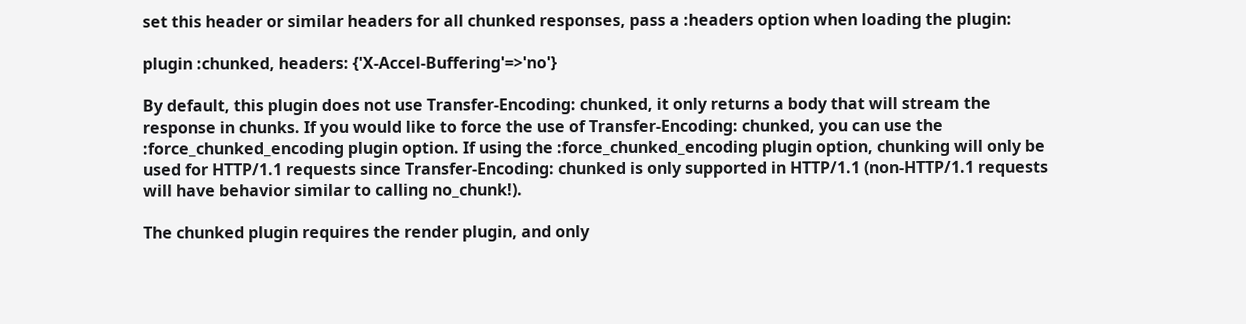set this header or similar headers for all chunked responses, pass a :headers option when loading the plugin:

plugin :chunked, headers: {'X-Accel-Buffering'=>'no'}

By default, this plugin does not use Transfer-Encoding: chunked, it only returns a body that will stream the response in chunks. If you would like to force the use of Transfer-Encoding: chunked, you can use the :force_chunked_encoding plugin option. If using the :force_chunked_encoding plugin option, chunking will only be used for HTTP/1.1 requests since Transfer-Encoding: chunked is only supported in HTTP/1.1 (non-HTTP/1.1 requests will have behavior similar to calling no_chunk!).

The chunked plugin requires the render plugin, and only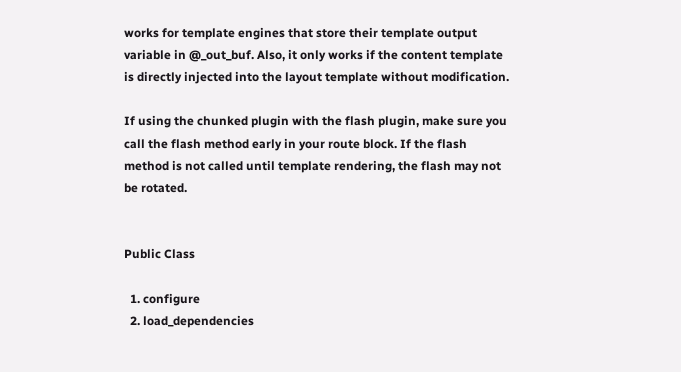works for template engines that store their template output variable in @_out_buf. Also, it only works if the content template is directly injected into the layout template without modification.

If using the chunked plugin with the flash plugin, make sure you call the flash method early in your route block. If the flash method is not called until template rendering, the flash may not be rotated.


Public Class

  1. configure
  2. load_dependencies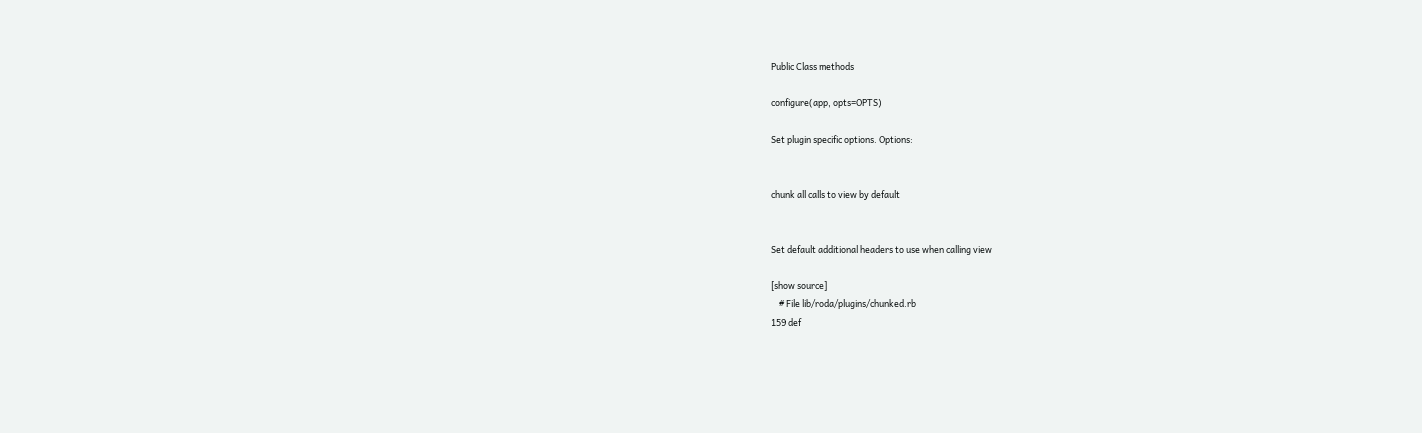Public Class methods

configure(app, opts=OPTS)

Set plugin specific options. Options:


chunk all calls to view by default


Set default additional headers to use when calling view

[show source]
    # File lib/roda/plugins/chunked.rb
159 def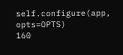self.configure(app, opts=OPTS)
160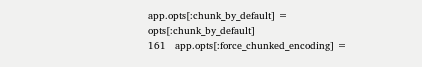app.opts[:chunk_by_default] = opts[:chunk_by_default]
161   app.opts[:force_chunked_encoding] =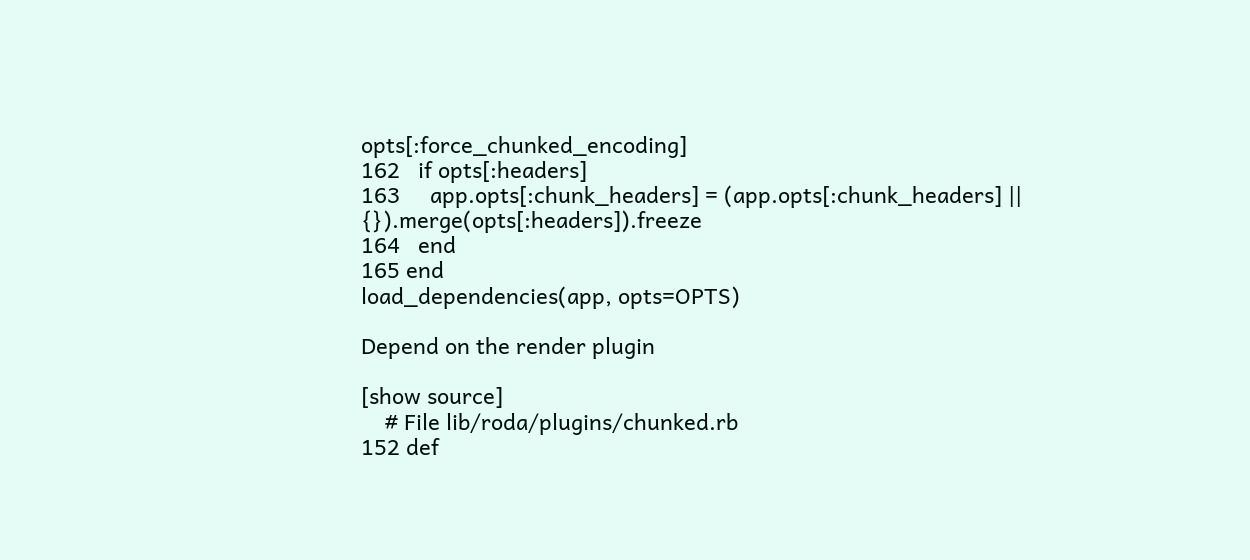opts[:force_chunked_encoding]
162   if opts[:headers]
163     app.opts[:chunk_headers] = (app.opts[:chunk_headers] || {}).merge(opts[:headers]).freeze
164   end
165 end
load_dependencies(app, opts=OPTS)

Depend on the render plugin

[show source]
    # File lib/roda/plugins/chunked.rb
152 def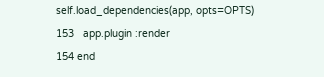self.load_dependencies(app, opts=OPTS)
153   app.plugin :render
154 end